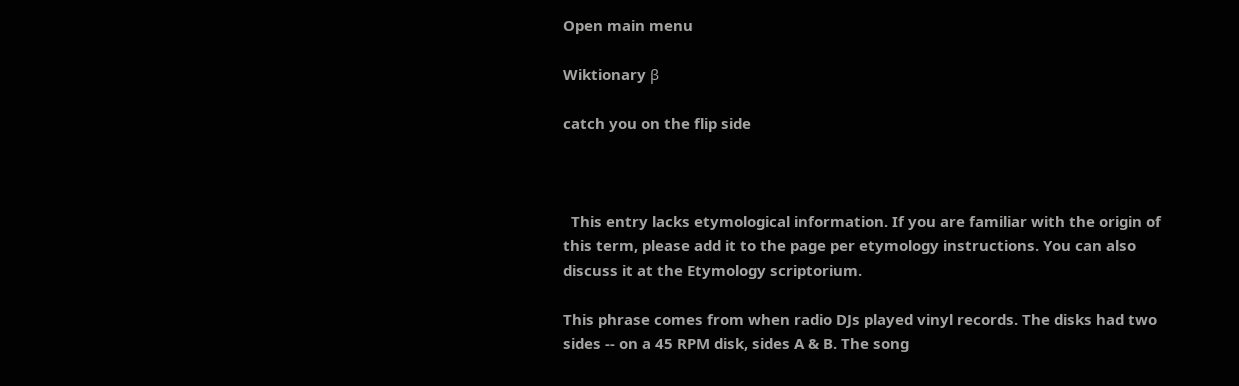Open main menu

Wiktionary β

catch you on the flip side



  This entry lacks etymological information. If you are familiar with the origin of this term, please add it to the page per etymology instructions. You can also discuss it at the Etymology scriptorium.

This phrase comes from when radio DJs played vinyl records. The disks had two sides -- on a 45 RPM disk, sides A & B. The song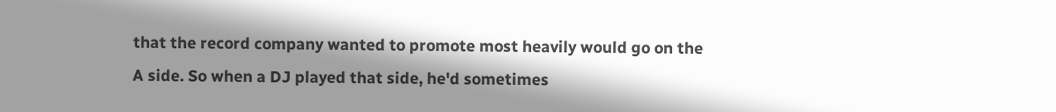that the record company wanted to promote most heavily would go on the A side. So when a DJ played that side, he'd sometimes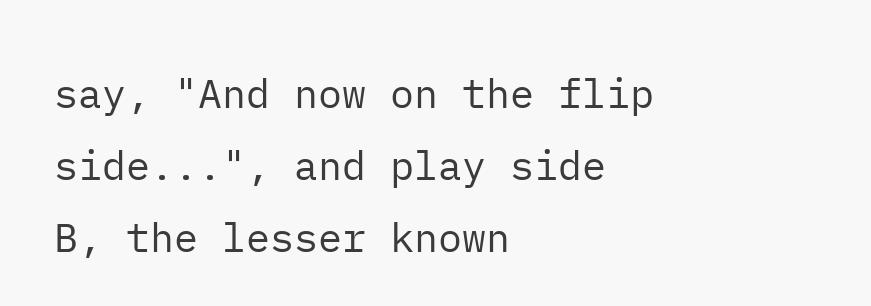say, "And now on the flip side...", and play side B, the lesser known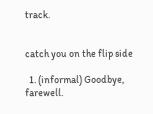track.


catch you on the flip side

  1. (informal) Goodbye, farewell.